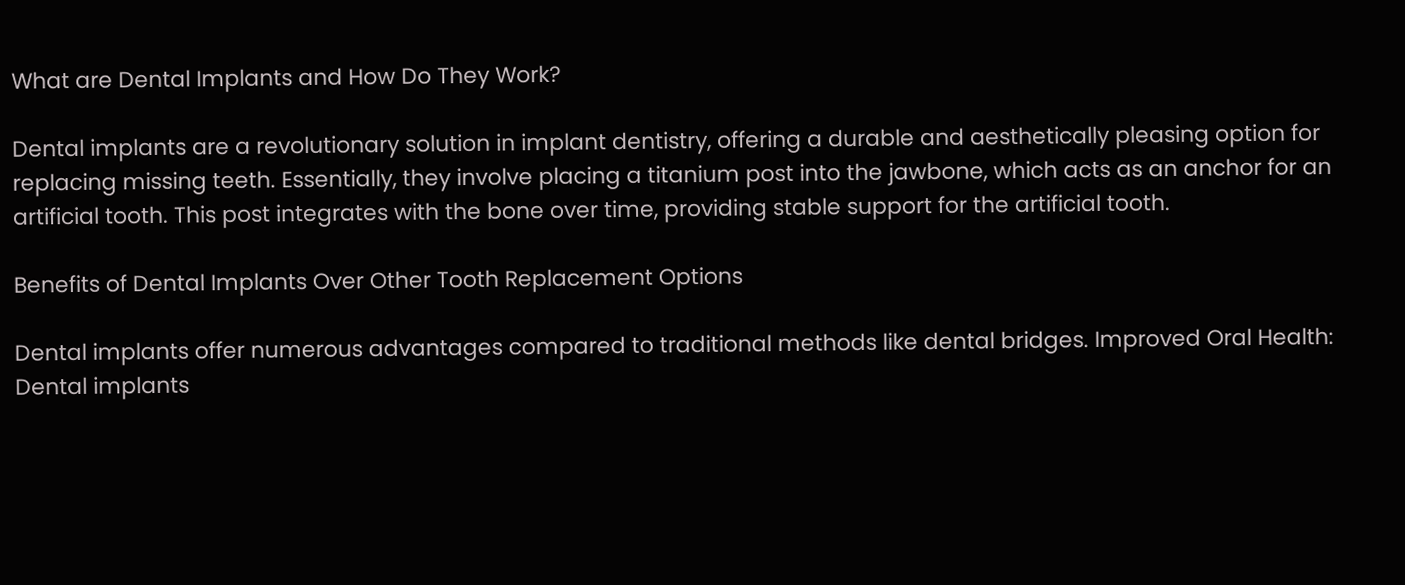What are Dental Implants and How Do They Work?

Dental implants are a revolutionary solution in implant dentistry, offering a durable and aesthetically pleasing option for replacing missing teeth. Essentially, they involve placing a titanium post into the jawbone, which acts as an anchor for an artificial tooth. This post integrates with the bone over time, providing stable support for the artificial tooth.

Benefits of Dental Implants Over Other Tooth Replacement Options

Dental implants offer numerous advantages compared to traditional methods like dental bridges. Improved Oral Health: Dental implants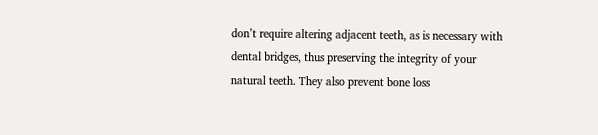don’t require altering adjacent teeth, as is necessary with dental bridges, thus preserving the integrity of your natural teeth. They also prevent bone loss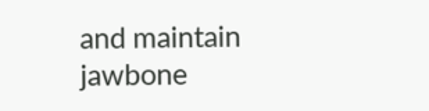and maintain jawbone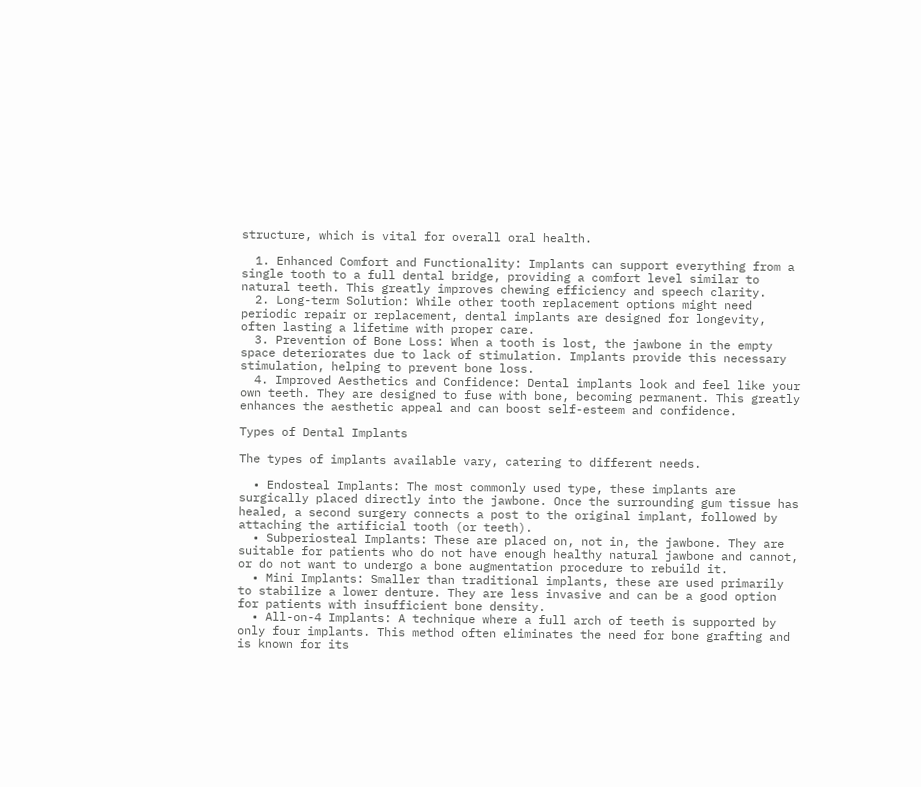structure, which is vital for overall oral health.

  1. Enhanced Comfort and Functionality: Implants can support everything from a single tooth to a full dental bridge, providing a comfort level similar to natural teeth. This greatly improves chewing efficiency and speech clarity.
  2. Long-term Solution: While other tooth replacement options might need periodic repair or replacement, dental implants are designed for longevity, often lasting a lifetime with proper care.
  3. Prevention of Bone Loss: When a tooth is lost, the jawbone in the empty space deteriorates due to lack of stimulation. Implants provide this necessary stimulation, helping to prevent bone loss.
  4. Improved Aesthetics and Confidence: Dental implants look and feel like your own teeth. They are designed to fuse with bone, becoming permanent. This greatly enhances the aesthetic appeal and can boost self-esteem and confidence.

Types of Dental Implants

The types of implants available vary, catering to different needs.

  • Endosteal Implants: The most commonly used type, these implants are surgically placed directly into the jawbone. Once the surrounding gum tissue has healed, a second surgery connects a post to the original implant, followed by attaching the artificial tooth (or teeth).
  • Subperiosteal Implants: These are placed on, not in, the jawbone. They are suitable for patients who do not have enough healthy natural jawbone and cannot, or do not want to undergo a bone augmentation procedure to rebuild it.
  • Mini Implants: Smaller than traditional implants, these are used primarily to stabilize a lower denture. They are less invasive and can be a good option for patients with insufficient bone density.
  • All-on-4 Implants: A technique where a full arch of teeth is supported by only four implants. This method often eliminates the need for bone grafting and is known for its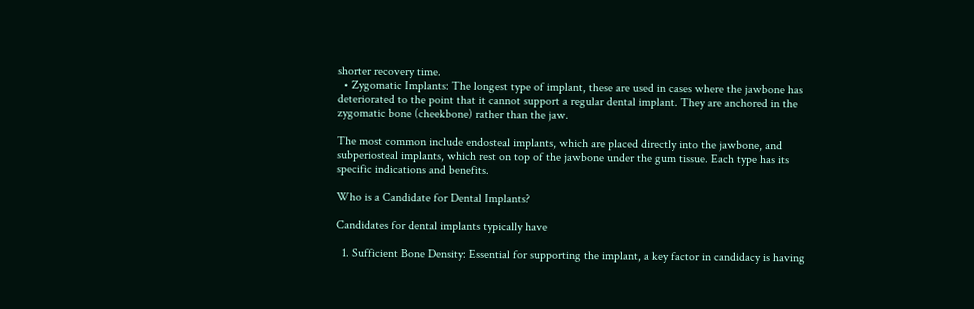shorter recovery time.
  • Zygomatic Implants: The longest type of implant, these are used in cases where the jawbone has deteriorated to the point that it cannot support a regular dental implant. They are anchored in the zygomatic bone (cheekbone) rather than the jaw.

The most common include endosteal implants, which are placed directly into the jawbone, and subperiosteal implants, which rest on top of the jawbone under the gum tissue. Each type has its specific indications and benefits.

Who is a Candidate for Dental Implants?

Candidates for dental implants typically have

  1. Sufficient Bone Density: Essential for supporting the implant, a key factor in candidacy is having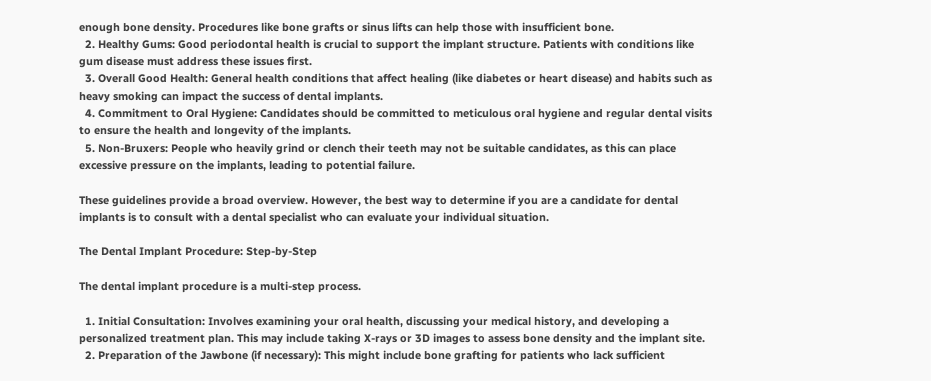enough bone density. Procedures like bone grafts or sinus lifts can help those with insufficient bone.
  2. Healthy Gums: Good periodontal health is crucial to support the implant structure. Patients with conditions like gum disease must address these issues first.
  3. Overall Good Health: General health conditions that affect healing (like diabetes or heart disease) and habits such as heavy smoking can impact the success of dental implants.
  4. Commitment to Oral Hygiene: Candidates should be committed to meticulous oral hygiene and regular dental visits to ensure the health and longevity of the implants.
  5. Non-Bruxers: People who heavily grind or clench their teeth may not be suitable candidates, as this can place excessive pressure on the implants, leading to potential failure.

These guidelines provide a broad overview. However, the best way to determine if you are a candidate for dental implants is to consult with a dental specialist who can evaluate your individual situation.

The Dental Implant Procedure: Step-by-Step

The dental implant procedure is a multi-step process.

  1. Initial Consultation: Involves examining your oral health, discussing your medical history, and developing a personalized treatment plan. This may include taking X-rays or 3D images to assess bone density and the implant site.
  2. Preparation of the Jawbone (if necessary): This might include bone grafting for patients who lack sufficient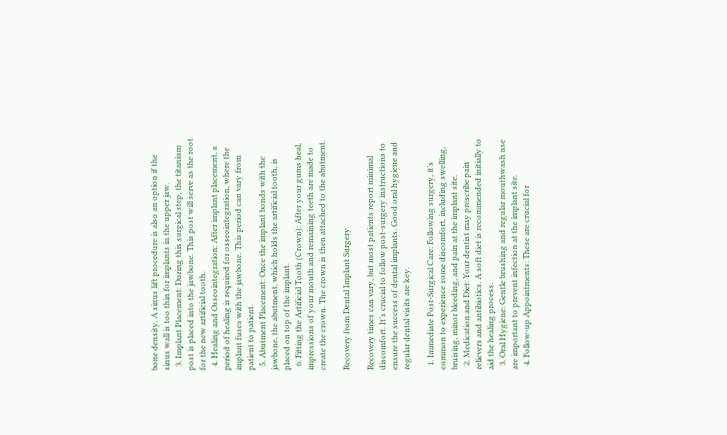bone density. A sinus lift procedure is also an option if the sinus wall is too thin for implants in the upper jaw.
  3. Implant Placement: During this surgical step, the titanium post is placed into the jawbone. This post will serve as the root for the new artificial tooth.
  4. Healing and Osseointegration: After implant placement, a period of healing is required for osseointegration, where the implant fuses with the jawbone. This period can vary from patient to patient.
  5. Abutment Placement: Once the implant bonds with the jawbone, the abutment, which holds the artificial tooth, is placed on top of the implant.
  6. Fitting the Artificial Tooth (Crown): After your gums heal, impressions of your mouth and remaining teeth are made to create the crown. The crown is then attached to the abutment.

Recovery from Dental Implant Surgery

Recovery times can vary, but most patients report minimal discomfort. It’s crucial to follow post-surgery instructions to ensure the success of dental implants. Good oral hygiene and regular dental visits are key.

  1. Immediate Post-Surgical Care: Following surgery, it’s common to experience some discomfort, including swelling, bruising, minor bleeding, and pain at the implant site.
  2. Medication and Diet: Your dentist may prescribe pain relievers and antibiotics. A soft diet is recommended initially to aid the healing process.
  3. Oral Hygiene: Gentle brushing and regular mouthwash use are important to prevent infection at the implant site.
  4. Follow-up Appointments: These are crucial for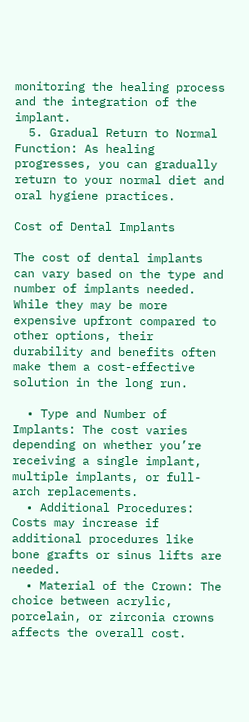monitoring the healing process and the integration of the implant.
  5. Gradual Return to Normal Function: As healing progresses, you can gradually return to your normal diet and oral hygiene practices.

Cost of Dental Implants

The cost of dental implants can vary based on the type and number of implants needed. While they may be more expensive upfront compared to other options, their durability and benefits often make them a cost-effective solution in the long run.

  • Type and Number of Implants: The cost varies depending on whether you’re receiving a single implant, multiple implants, or full-arch replacements.
  • Additional Procedures: Costs may increase if additional procedures like bone grafts or sinus lifts are needed.
  • Material of the Crown: The choice between acrylic, porcelain, or zirconia crowns affects the overall cost.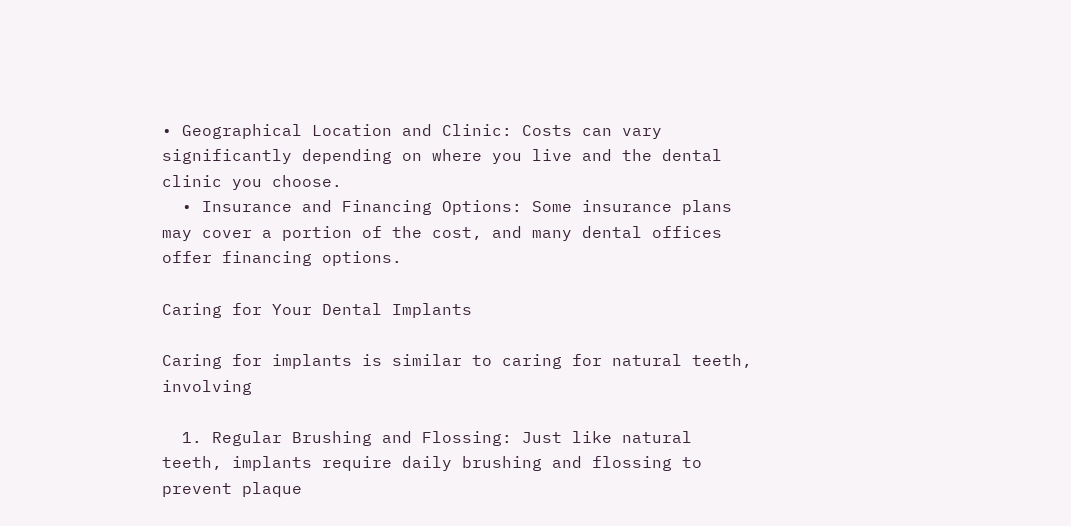• Geographical Location and Clinic: Costs can vary significantly depending on where you live and the dental clinic you choose.
  • Insurance and Financing Options: Some insurance plans may cover a portion of the cost, and many dental offices offer financing options.

Caring for Your Dental Implants

Caring for implants is similar to caring for natural teeth, involving

  1. Regular Brushing and Flossing: Just like natural teeth, implants require daily brushing and flossing to prevent plaque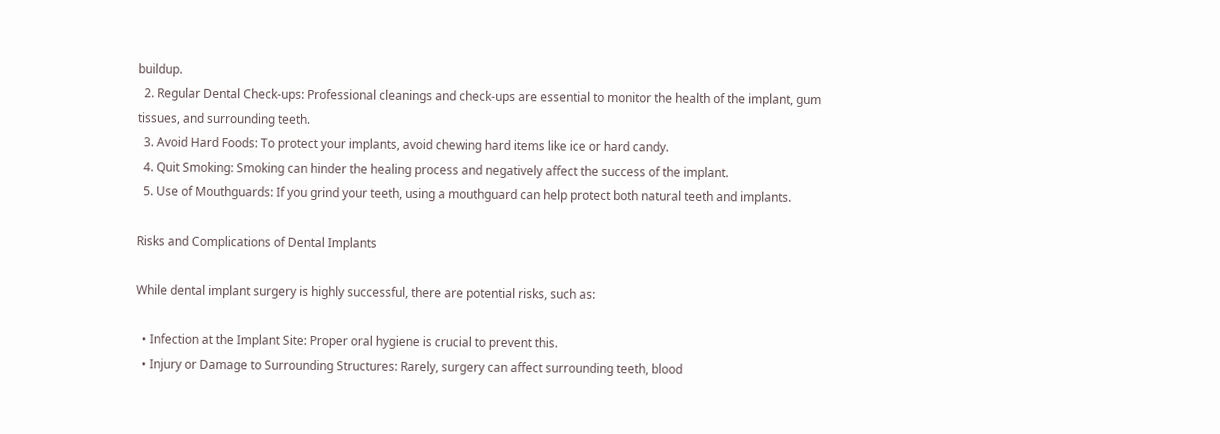buildup.
  2. Regular Dental Check-ups: Professional cleanings and check-ups are essential to monitor the health of the implant, gum tissues, and surrounding teeth.
  3. Avoid Hard Foods: To protect your implants, avoid chewing hard items like ice or hard candy.
  4. Quit Smoking: Smoking can hinder the healing process and negatively affect the success of the implant.
  5. Use of Mouthguards: If you grind your teeth, using a mouthguard can help protect both natural teeth and implants.

Risks and Complications of Dental Implants

While dental implant surgery is highly successful, there are potential risks, such as:

  • Infection at the Implant Site: Proper oral hygiene is crucial to prevent this.
  • Injury or Damage to Surrounding Structures: Rarely, surgery can affect surrounding teeth, blood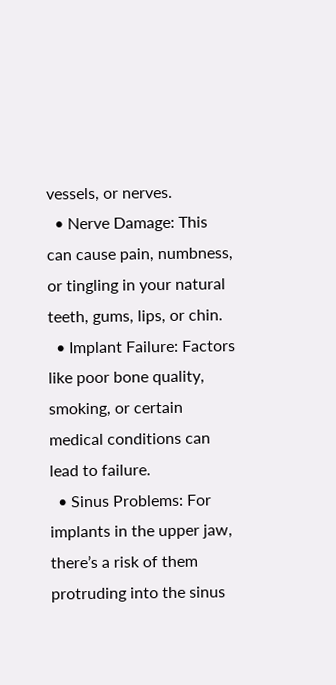vessels, or nerves.
  • Nerve Damage: This can cause pain, numbness, or tingling in your natural teeth, gums, lips, or chin.
  • Implant Failure: Factors like poor bone quality, smoking, or certain medical conditions can lead to failure.
  • Sinus Problems: For implants in the upper jaw, there’s a risk of them protruding into the sinus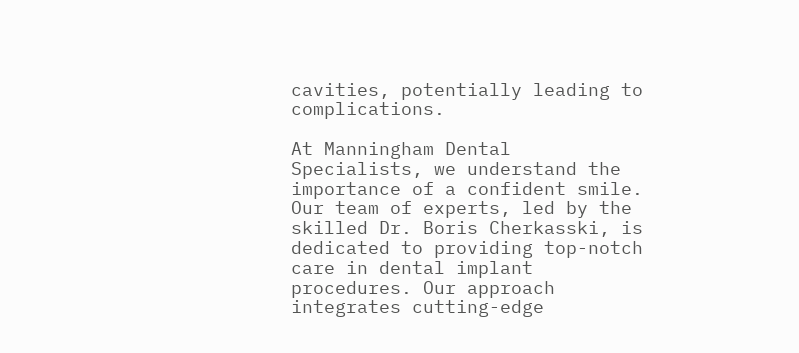cavities, potentially leading to complications.

At Manningham Dental Specialists, we understand the importance of a confident smile. Our team of experts, led by the skilled Dr. Boris Cherkasski, is dedicated to providing top-notch care in dental implant procedures. Our approach integrates cutting-edge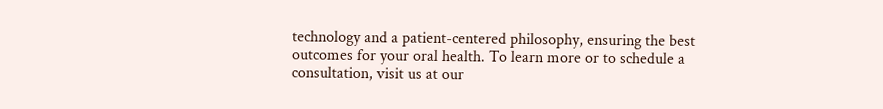technology and a patient-centered philosophy, ensuring the best outcomes for your oral health. To learn more or to schedule a consultation, visit us at our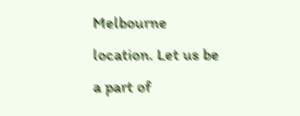Melbourne location. Let us be a part of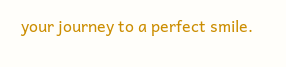your journey to a perfect smile.